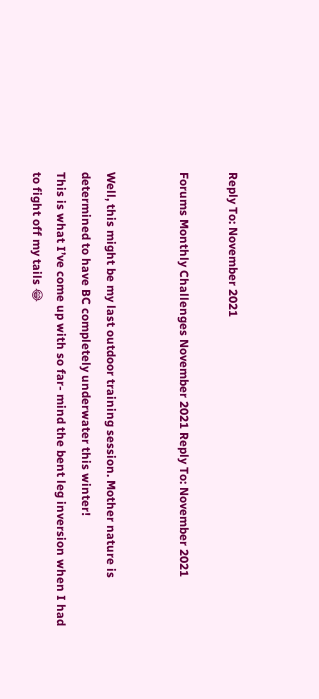Reply To: November 2021

Forums Monthly Challenges November 2021 Reply To: November 2021


Well, this might be my last outdoor training session. Mother nature is determined to have BC completely underwater this winter!
This is what I’ve come up with so far- mind the bent leg inversion when I had to fight off my tails 😂